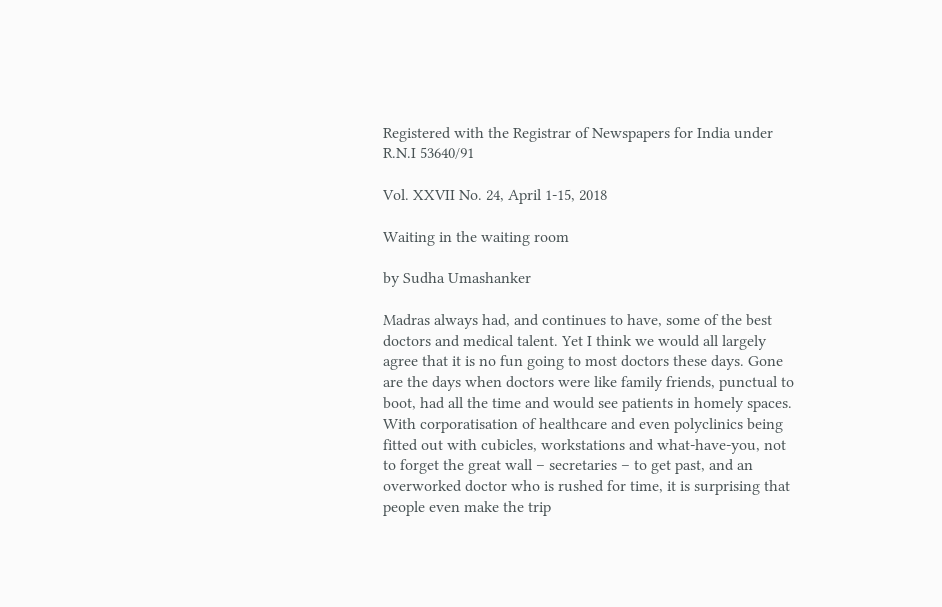Registered with the Registrar of Newspapers for India under R.N.I 53640/91

Vol. XXVII No. 24, April 1-15, 2018

Waiting in the waiting room

by Sudha Umashanker

Madras always had, and continues to have, some of the best doctors and medical talent. Yet I think we would all largely agree that it is no fun going to most doctors these days. Gone are the days when doctors were like family friends, punctual to boot, had all the time and would see patients in homely spaces. With corporatisation of healthcare and even polyclinics being fitted out with cubicles, workstations and what-have-you, not to forget the great wall – secretaries – to get past, and an overworked doctor who is rushed for time, it is surprising that people even make the trip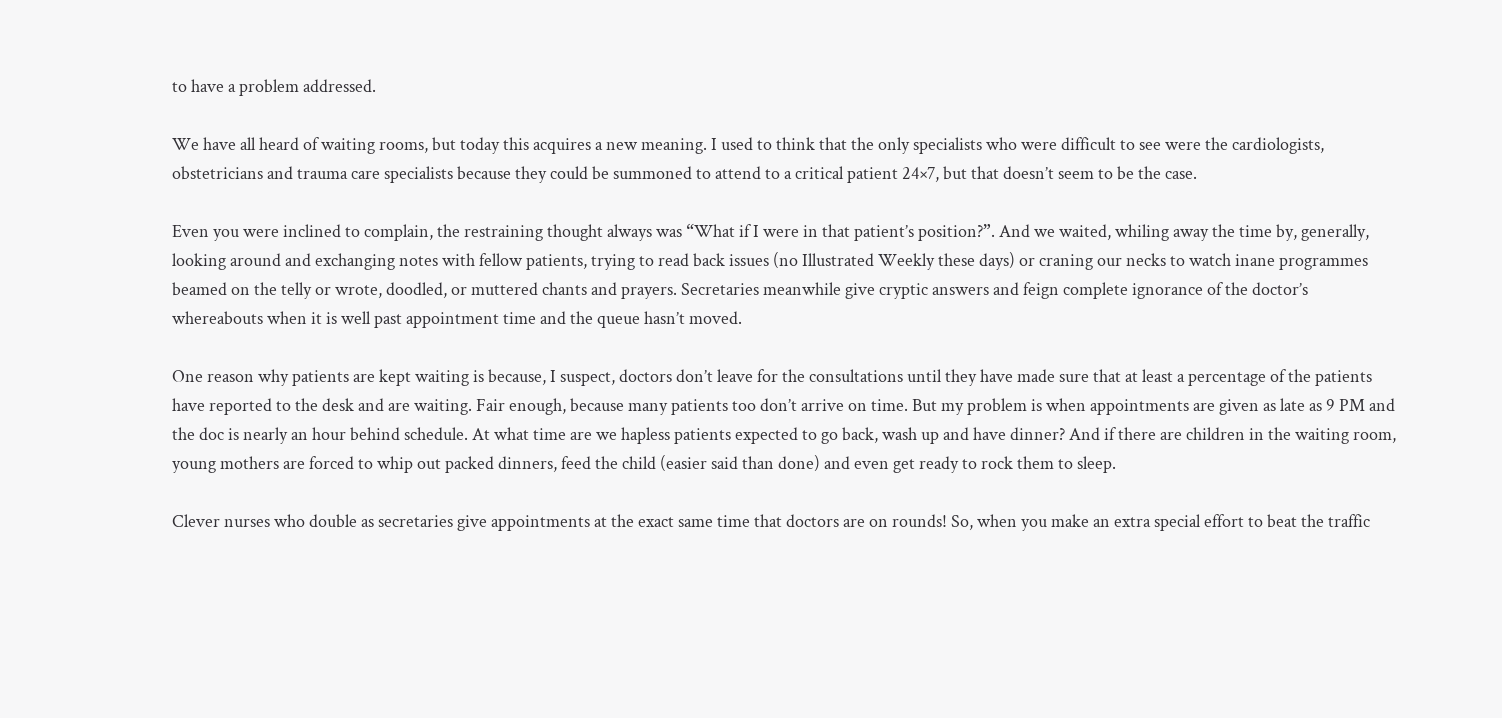to have a problem addressed.

We have all heard of waiting rooms, but today this acquires a new meaning. I used to think that the only specialists who were difficult to see were the cardiologists, obstetricians and trauma care specialists because they could be summoned to attend to a critical patient 24×7, but that doesn’t seem to be the case.

Even you were inclined to complain, the restraining thought always was “What if I were in that patient’s position?”. And we waited, whiling away the time by, generally, looking around and exchanging notes with fellow patients, trying to read back issues (no Illustrated Weekly these days) or craning our necks to watch inane programmes beamed on the telly or wrote, doodled, or muttered chants and prayers. Secretaries meanwhile give cryptic answers and feign complete ignorance of the doctor’s whereabouts when it is well past appointment time and the queue hasn’t moved.

One reason why patients are kept waiting is because, I suspect, doctors don’t leave for the consultations until they have made sure that at least a percentage of the patients have reported to the desk and are waiting. Fair enough, because many patients too don’t arrive on time. But my problem is when appointments are given as late as 9 PM and the doc is nearly an hour behind schedule. At what time are we hapless patients expected to go back, wash up and have dinner? And if there are children in the waiting room, young mothers are forced to whip out packed dinners, feed the child (easier said than done) and even get ready to rock them to sleep.

Clever nurses who double as secretaries give appointments at the exact same time that doctors are on rounds! So, when you make an extra special effort to beat the traffic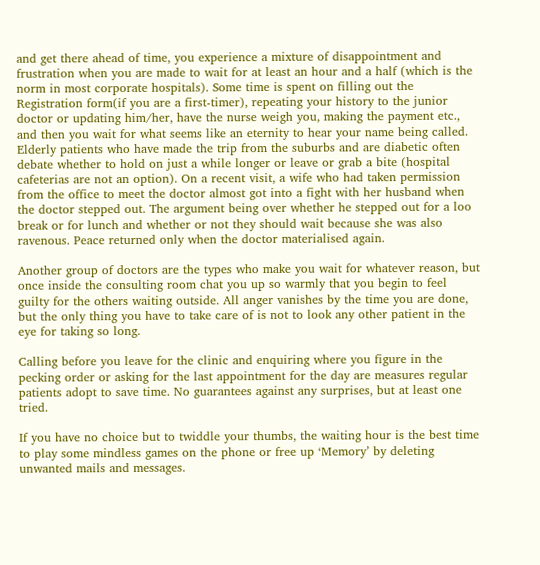and get there ahead of time, you experience a mixture of disappointment and frustration when you are made to wait for at least an hour and a half (which is the norm in most corporate hospitals). Some time is spent on filling out the Registration form(if you are a first-timer), repeating your history to the junior doctor or updating him/her, have the nurse weigh you, making the payment etc., and then you wait for what seems like an eternity to hear your name being called. Elderly patients who have made the trip from the suburbs and are diabetic often debate whether to hold on just a while longer or leave or grab a bite (hospital cafeterias are not an option). On a recent visit, a wife who had taken permission from the office to meet the doctor almost got into a fight with her husband when the doctor stepped out. The argument being over whether he stepped out for a loo break or for lunch and whether or not they should wait because she was also ravenous. Peace returned only when the doctor materialised again.

Another group of doctors are the types who make you wait for whatever reason, but once inside the consulting room chat you up so warmly that you begin to feel guilty for the others waiting outside. All anger vanishes by the time you are done, but the only thing you have to take care of is not to look any other patient in the eye for taking so long.

Calling before you leave for the clinic and enquiring where you figure in the pecking order or asking for the last appointment for the day are measures regular patients adopt to save time. No guarantees against any surprises, but at least one tried.

If you have no choice but to twiddle your thumbs, the waiting hour is the best time to play some mindless games on the phone or free up ‘Memory’ by deleting unwanted mails and messages.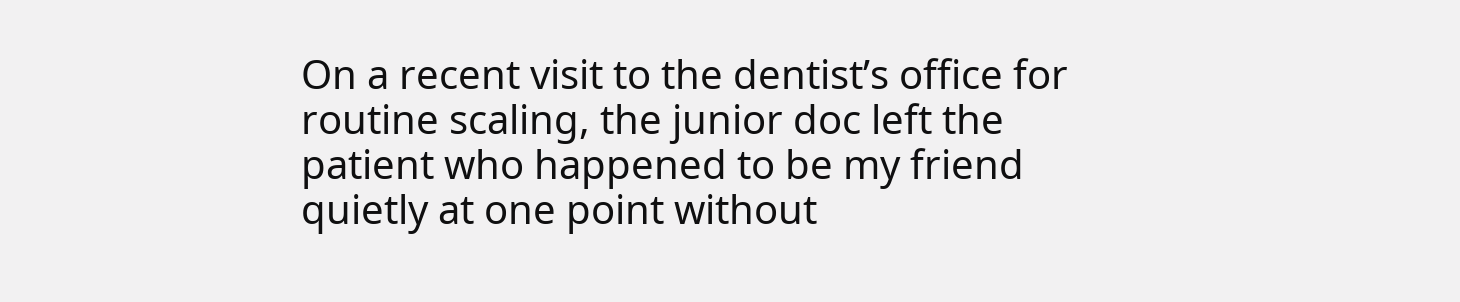On a recent visit to the dentist’s office for routine scaling, the junior doc left the patient who happened to be my friend quietly at one point without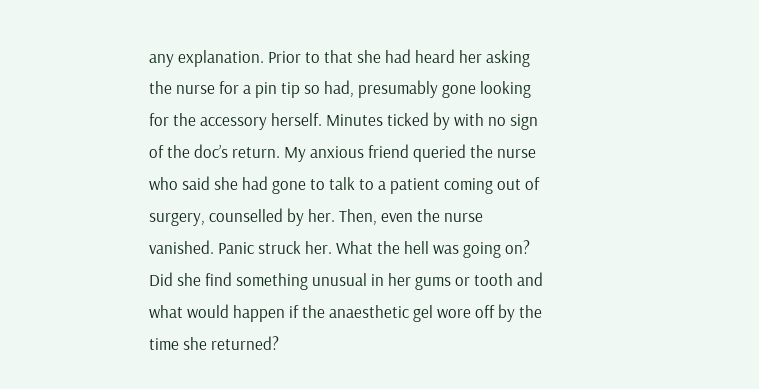any explanation. Prior to that she had heard her asking the nurse for a pin tip so had, presumably gone looking for the accessory herself. Minutes ticked by with no sign of the doc’s return. My anxious friend queried the nurse who said she had gone to talk to a patient coming out of surgery, counselled by her. Then, even the nurse vanished. Panic struck her. What the hell was going on? Did she find something unusual in her gums or tooth and what would happen if the anaesthetic gel wore off by the time she returned?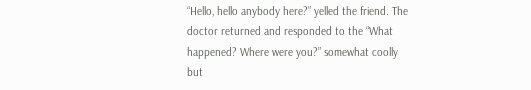“Hello, hello anybody here?” yelled the friend. The doctor returned and responded to the “What happened? Where were you?” somewhat coolly but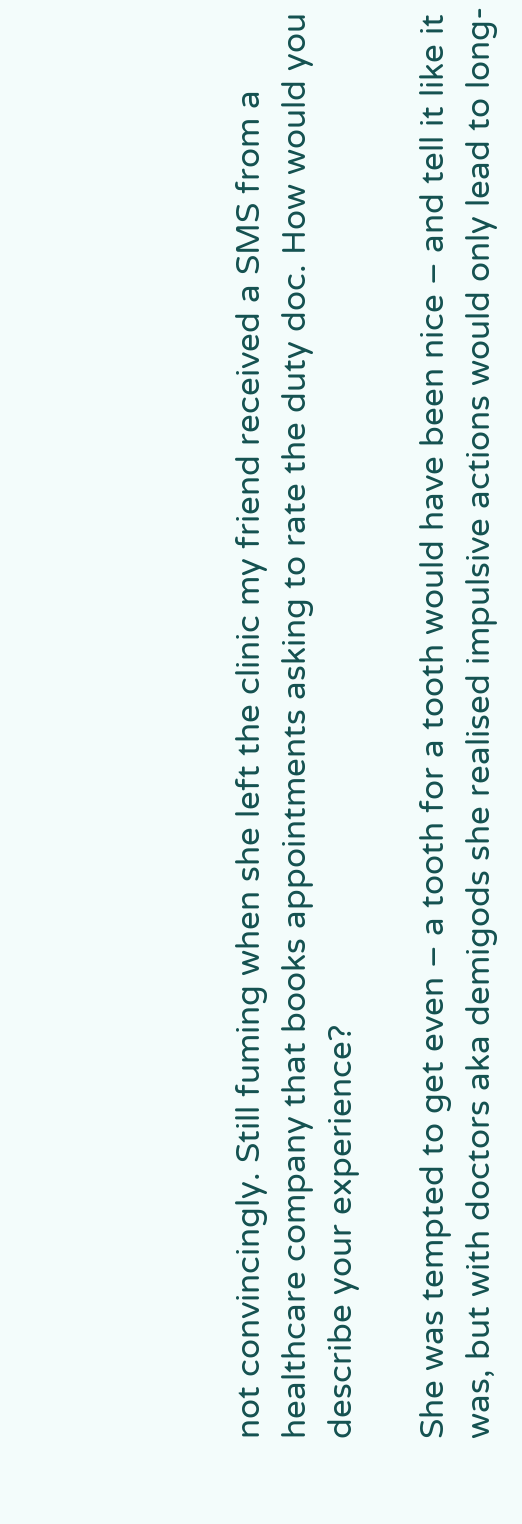not convincingly. Still fuming when she left the clinic my friend received a SMS from a healthcare company that books appointments asking to rate the duty doc. How would you describe your experience?

She was tempted to get even – a tooth for a tooth would have been nice – and tell it like it was, but with doctors aka demigods she realised impulsive actions would only lead to long-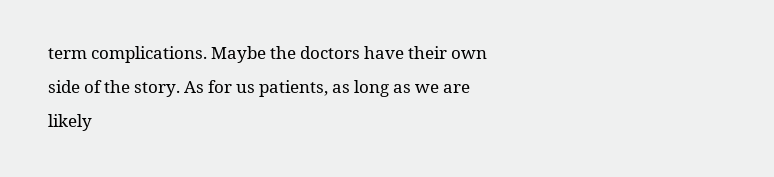term complications. Maybe the doctors have their own side of the story. As for us patients, as long as we are likely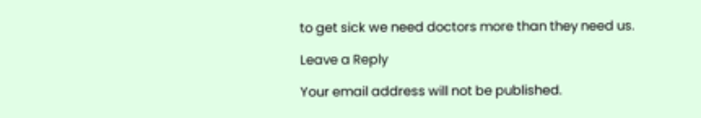to get sick we need doctors more than they need us.

Leave a Reply

Your email address will not be published.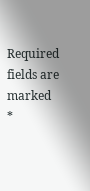Required fields are marked *